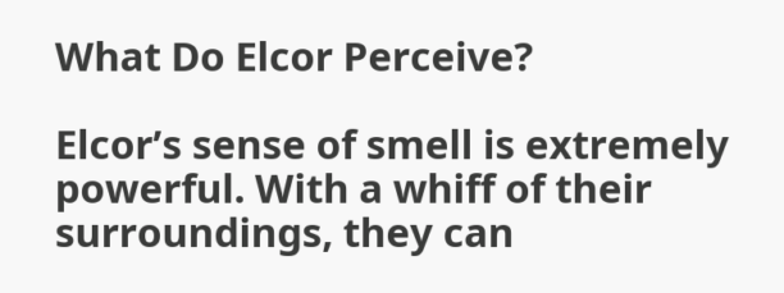What Do Elcor Perceive?

Elcor’s sense of smell is extremely powerful. With a whiff of their surroundings, they can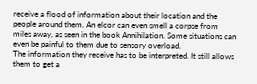receive a flood of information about their location and the people around them. An elcor can even smell a corpse from miles away, as seen in the book Annihilation. Some situations can even be painful to them due to sensory overload.
The information they receive has to be interpreted. It still allows them to get a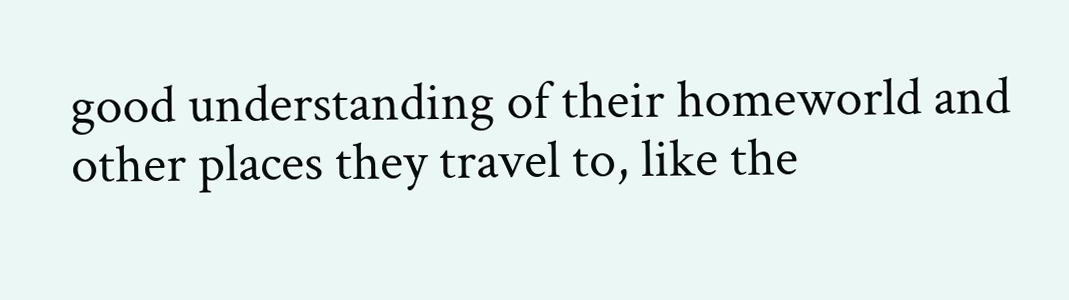good understanding of their homeworld and other places they travel to, like the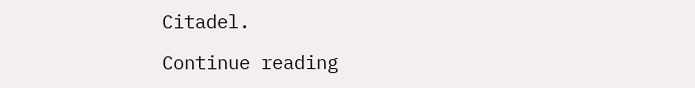Citadel.

Continue reading